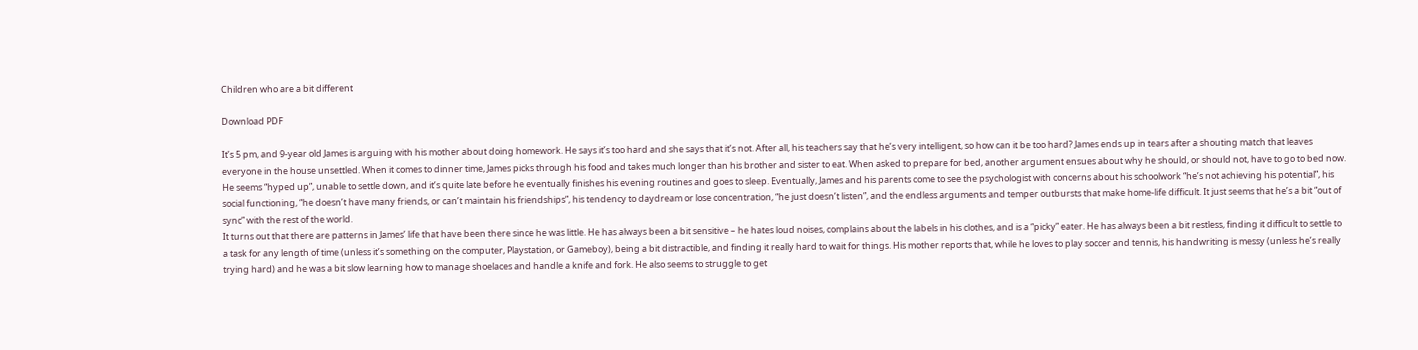Children who are a bit different

Download PDF

It’s 5 pm, and 9-year old James is arguing with his mother about doing homework. He says it’s too hard and she says that it’s not. After all, his teachers say that he’s very intelligent, so how can it be too hard? James ends up in tears after a shouting match that leaves everyone in the house unsettled. When it comes to dinner time, James picks through his food and takes much longer than his brother and sister to eat. When asked to prepare for bed, another argument ensues about why he should, or should not, have to go to bed now. He seems “hyped up”, unable to settle down, and it’s quite late before he eventually finishes his evening routines and goes to sleep. Eventually, James and his parents come to see the psychologist with concerns about his schoolwork “he’s not achieving his potential”, his social functioning, “he doesn’t have many friends, or can’t maintain his friendships”, his tendency to daydream or lose concentration, “he just doesn’t listen”, and the endless arguments and temper outbursts that make home-life difficult. It just seems that he’s a bit “out of sync” with the rest of the world.
It turns out that there are patterns in James’ life that have been there since he was little. He has always been a bit sensitive – he hates loud noises, complains about the labels in his clothes, and is a “picky” eater. He has always been a bit restless, finding it difficult to settle to a task for any length of time (unless it’s something on the computer, Playstation, or Gameboy), being a bit distractible, and finding it really hard to wait for things. His mother reports that, while he loves to play soccer and tennis, his handwriting is messy (unless he’s really trying hard) and he was a bit slow learning how to manage shoelaces and handle a knife and fork. He also seems to struggle to get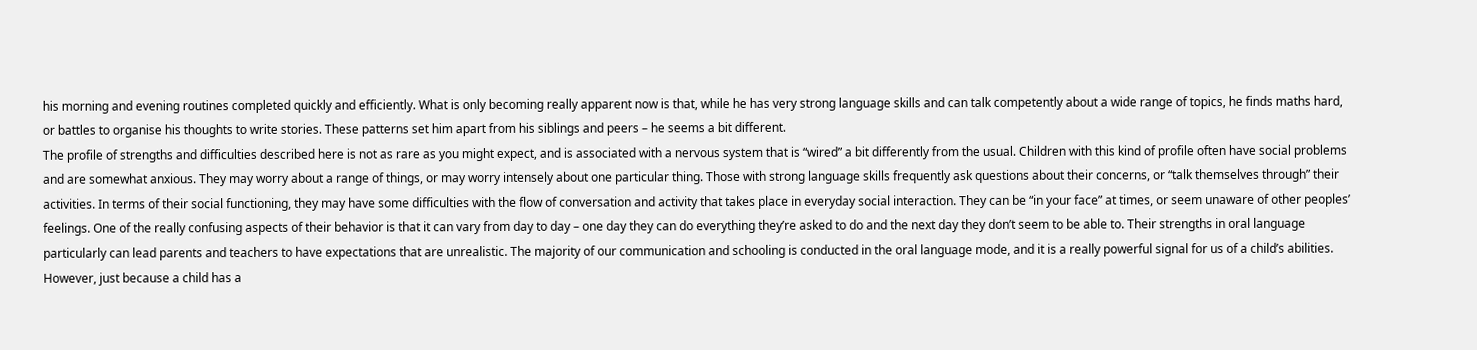his morning and evening routines completed quickly and efficiently. What is only becoming really apparent now is that, while he has very strong language skills and can talk competently about a wide range of topics, he finds maths hard, or battles to organise his thoughts to write stories. These patterns set him apart from his siblings and peers – he seems a bit different.
The profile of strengths and difficulties described here is not as rare as you might expect, and is associated with a nervous system that is “wired” a bit differently from the usual. Children with this kind of profile often have social problems and are somewhat anxious. They may worry about a range of things, or may worry intensely about one particular thing. Those with strong language skills frequently ask questions about their concerns, or “talk themselves through” their activities. In terms of their social functioning, they may have some difficulties with the flow of conversation and activity that takes place in everyday social interaction. They can be “in your face” at times, or seem unaware of other peoples’ feelings. One of the really confusing aspects of their behavior is that it can vary from day to day – one day they can do everything they’re asked to do and the next day they don’t seem to be able to. Their strengths in oral language particularly can lead parents and teachers to have expectations that are unrealistic. The majority of our communication and schooling is conducted in the oral language mode, and it is a really powerful signal for us of a child’s abilities. However, just because a child has a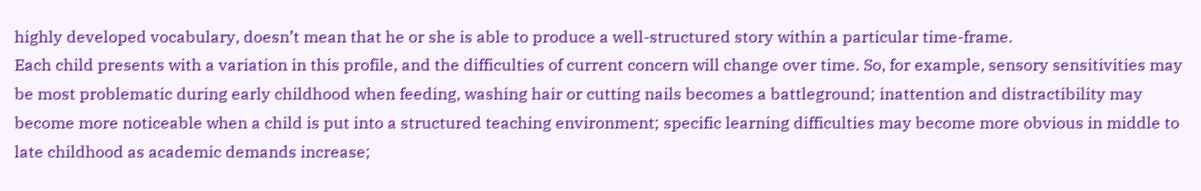highly developed vocabulary, doesn’t mean that he or she is able to produce a well-structured story within a particular time-frame.
Each child presents with a variation in this profile, and the difficulties of current concern will change over time. So, for example, sensory sensitivities may be most problematic during early childhood when feeding, washing hair or cutting nails becomes a battleground; inattention and distractibility may become more noticeable when a child is put into a structured teaching environment; specific learning difficulties may become more obvious in middle to late childhood as academic demands increase;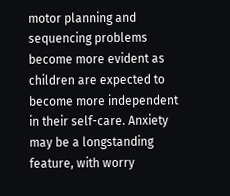motor planning and sequencing problems become more evident as children are expected to become more independent in their self-care. Anxiety may be a longstanding feature, with worry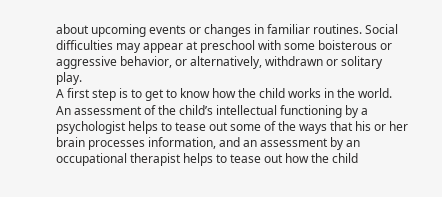about upcoming events or changes in familiar routines. Social difficulties may appear at preschool with some boisterous or aggressive behavior, or alternatively, withdrawn or solitary play.
A first step is to get to know how the child works in the world. An assessment of the child’s intellectual functioning by a psychologist helps to tease out some of the ways that his or her brain processes information, and an assessment by an occupational therapist helps to tease out how the child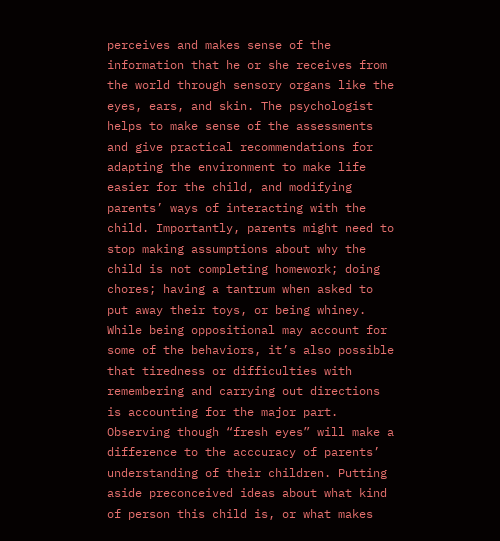perceives and makes sense of the information that he or she receives from the world through sensory organs like the eyes, ears, and skin. The psychologist helps to make sense of the assessments and give practical recommendations for adapting the environment to make life easier for the child, and modifying parents’ ways of interacting with the child. Importantly, parents might need to stop making assumptions about why the child is not completing homework; doing chores; having a tantrum when asked to put away their toys, or being whiney. While being oppositional may account for some of the behaviors, it’s also possible that tiredness or difficulties with remembering and carrying out directions is accounting for the major part. Observing though “fresh eyes” will make a difference to the acccuracy of parents’ understanding of their children. Putting aside preconceived ideas about what kind of person this child is, or what makes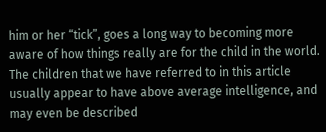him or her “tick”, goes a long way to becoming more aware of how things really are for the child in the world.
The children that we have referred to in this article usually appear to have above average intelligence, and may even be described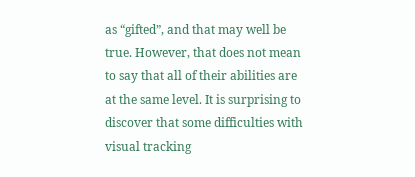as “gifted”, and that may well be true. However, that does not mean to say that all of their abilities are at the same level. It is surprising to discover that some difficulties with visual tracking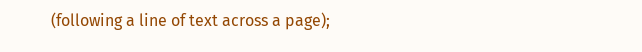(following a line of text across a page);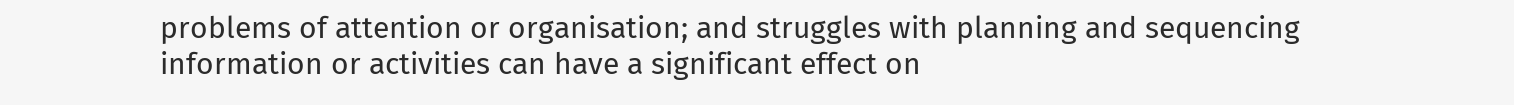problems of attention or organisation; and struggles with planning and sequencing information or activities can have a significant effect on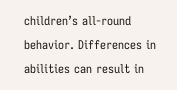children’s all-round behavior. Differences in abilities can result in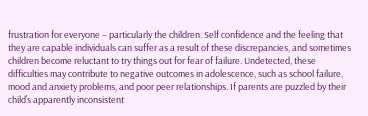frustration for everyone – particularly the children. Self confidence and the feeling that they are capable individuals can suffer as a result of these discrepancies, and sometimes children become reluctant to try things out for fear of failure. Undetected, these difficulties may contribute to negative outcomes in adolescence, such as school failure, mood and anxiety problems, and poor peer relationships. If parents are puzzled by their child’s apparently inconsistent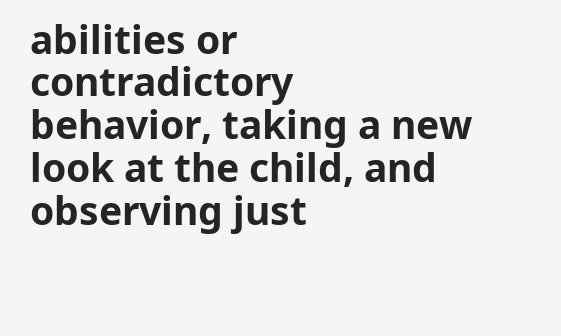abilities or contradictory behavior, taking a new look at the child, and observing just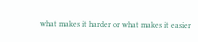what makes it harder or what makes it easier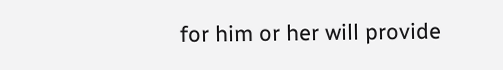for him or her will provide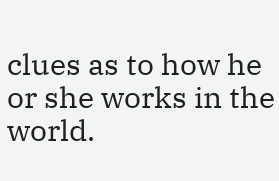clues as to how he or she works in the world.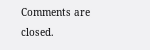Comments are closed.